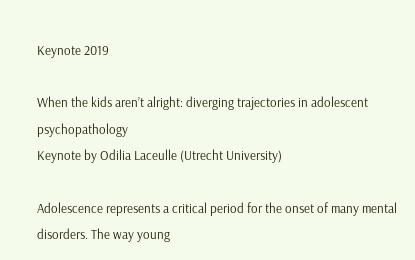Keynote 2019

When the kids aren’t alright: diverging trajectories in adolescent psychopathology
Keynote by Odilia Laceulle (Utrecht University)

Adolescence represents a critical period for the onset of many mental disorders. The way young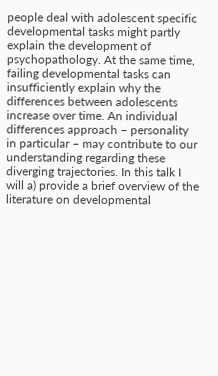people deal with adolescent specific developmental tasks might partly explain the development of psychopathology. At the same time, failing developmental tasks can insufficiently explain why the differences between adolescents increase over time. An individual differences approach – personality in particular – may contribute to our understanding regarding these diverging trajectories. In this talk I will a) provide a brief overview of the literature on developmental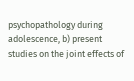psychopathology during adolescence, b) present studies on the joint effects of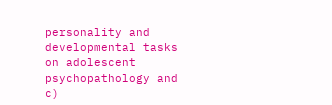personality and developmental tasks on adolescent psychopathology and c)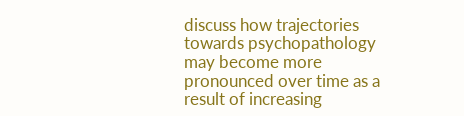discuss how trajectories towards psychopathology may become more pronounced over time as a result of increasing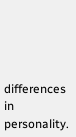differences in personality.